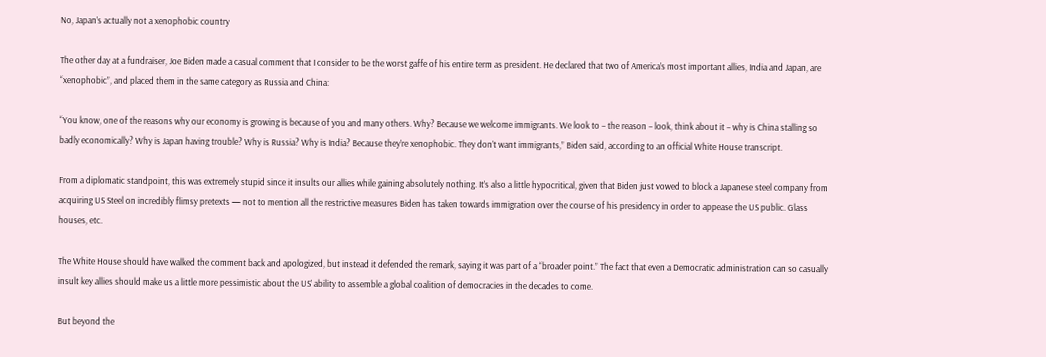No, Japan’s actually not a xenophobic country

The other day at a fundraiser, Joe Biden made a casual comment that I consider to be the worst gaffe of his entire term as president. He declared that two of America’s most important allies, India and Japan, are “xenophobic”, and placed them in the same category as Russia and China:

“You know, one of the reasons why our economy is growing is because of you and many others. Why? Because we welcome immigrants. We look to – the reason – look, think about it – why is China stalling so badly economically? Why is Japan having trouble? Why is Russia? Why is India? Because they’re xenophobic. They don’t want immigrants,” Biden said, according to an official White House transcript.

From a diplomatic standpoint, this was extremely stupid since it insults our allies while gaining absolutely nothing. It’s also a little hypocritical, given that Biden just vowed to block a Japanese steel company from acquiring US Steel on incredibly flimsy pretexts — not to mention all the restrictive measures Biden has taken towards immigration over the course of his presidency in order to appease the US public. Glass houses, etc.

The White House should have walked the comment back and apologized, but instead it defended the remark, saying it was part of a “broader point.” The fact that even a Democratic administration can so casually insult key allies should make us a little more pessimistic about the US’ ability to assemble a global coalition of democracies in the decades to come.

But beyond the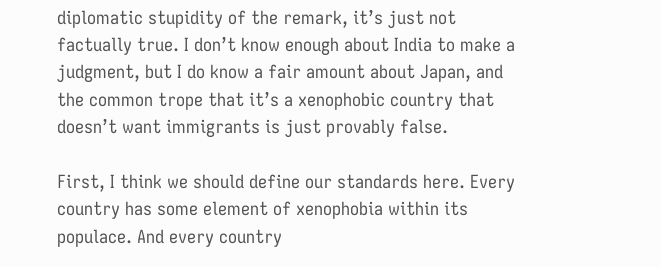diplomatic stupidity of the remark, it’s just not factually true. I don’t know enough about India to make a judgment, but I do know a fair amount about Japan, and the common trope that it’s a xenophobic country that doesn’t want immigrants is just provably false.

First, I think we should define our standards here. Every country has some element of xenophobia within its populace. And every country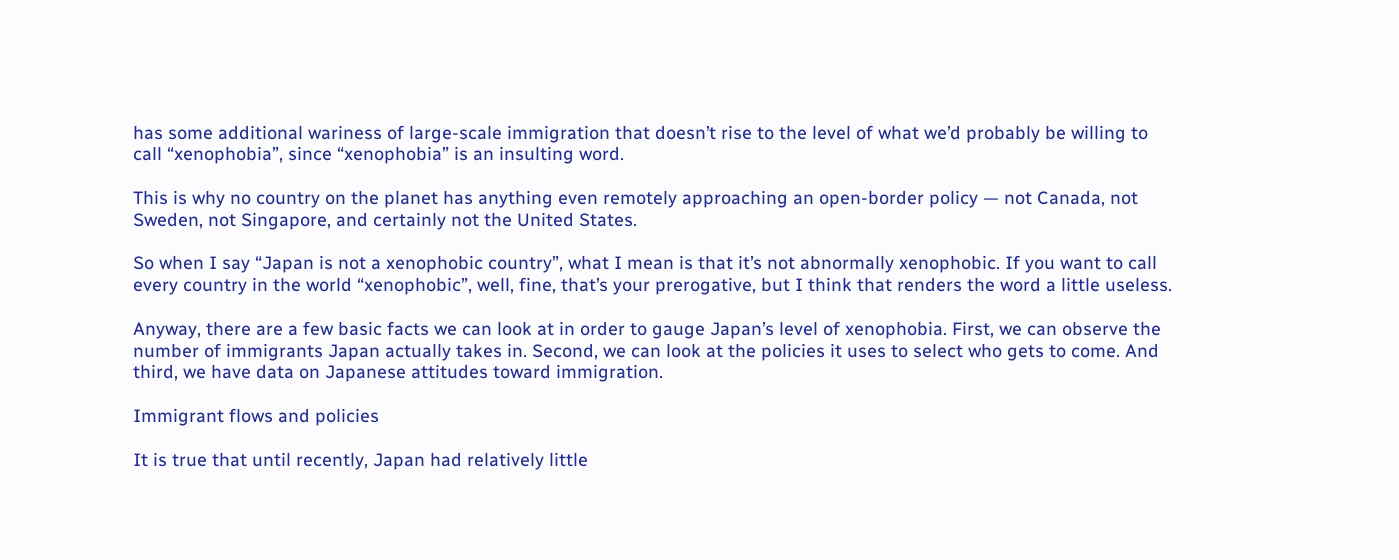has some additional wariness of large-scale immigration that doesn’t rise to the level of what we’d probably be willing to call “xenophobia”, since “xenophobia” is an insulting word.

This is why no country on the planet has anything even remotely approaching an open-border policy — not Canada, not Sweden, not Singapore, and certainly not the United States.

So when I say “Japan is not a xenophobic country”, what I mean is that it’s not abnormally xenophobic. If you want to call every country in the world “xenophobic”, well, fine, that’s your prerogative, but I think that renders the word a little useless.

Anyway, there are a few basic facts we can look at in order to gauge Japan’s level of xenophobia. First, we can observe the number of immigrants Japan actually takes in. Second, we can look at the policies it uses to select who gets to come. And third, we have data on Japanese attitudes toward immigration.

Immigrant flows and policies

It is true that until recently, Japan had relatively little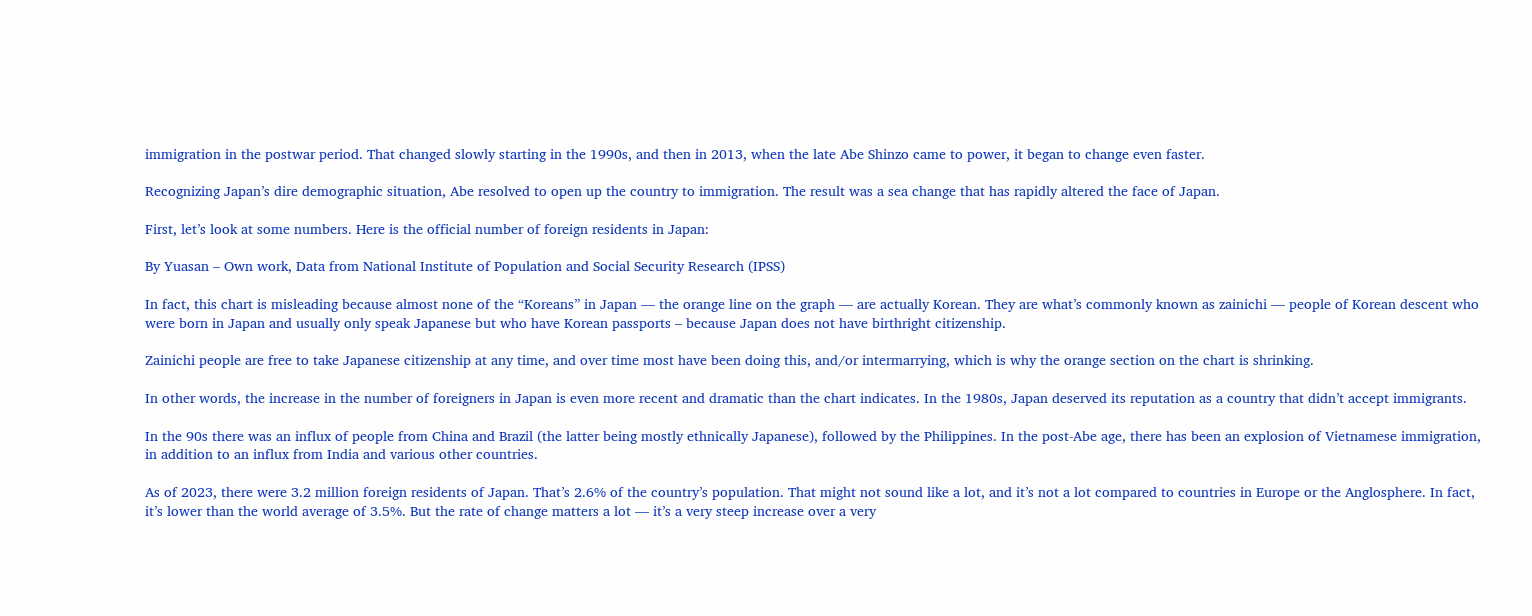immigration in the postwar period. That changed slowly starting in the 1990s, and then in 2013, when the late Abe Shinzo came to power, it began to change even faster.

Recognizing Japan’s dire demographic situation, Abe resolved to open up the country to immigration. The result was a sea change that has rapidly altered the face of Japan.

First, let’s look at some numbers. Here is the official number of foreign residents in Japan:

By Yuasan – Own work, Data from National Institute of Population and Social Security Research (IPSS)

In fact, this chart is misleading because almost none of the “Koreans” in Japan — the orange line on the graph — are actually Korean. They are what’s commonly known as zainichi — people of Korean descent who were born in Japan and usually only speak Japanese but who have Korean passports – because Japan does not have birthright citizenship.

Zainichi people are free to take Japanese citizenship at any time, and over time most have been doing this, and/or intermarrying, which is why the orange section on the chart is shrinking.

In other words, the increase in the number of foreigners in Japan is even more recent and dramatic than the chart indicates. In the 1980s, Japan deserved its reputation as a country that didn’t accept immigrants.

In the 90s there was an influx of people from China and Brazil (the latter being mostly ethnically Japanese), followed by the Philippines. In the post-Abe age, there has been an explosion of Vietnamese immigration, in addition to an influx from India and various other countries.

As of 2023, there were 3.2 million foreign residents of Japan. That’s 2.6% of the country’s population. That might not sound like a lot, and it’s not a lot compared to countries in Europe or the Anglosphere. In fact, it’s lower than the world average of 3.5%. But the rate of change matters a lot — it’s a very steep increase over a very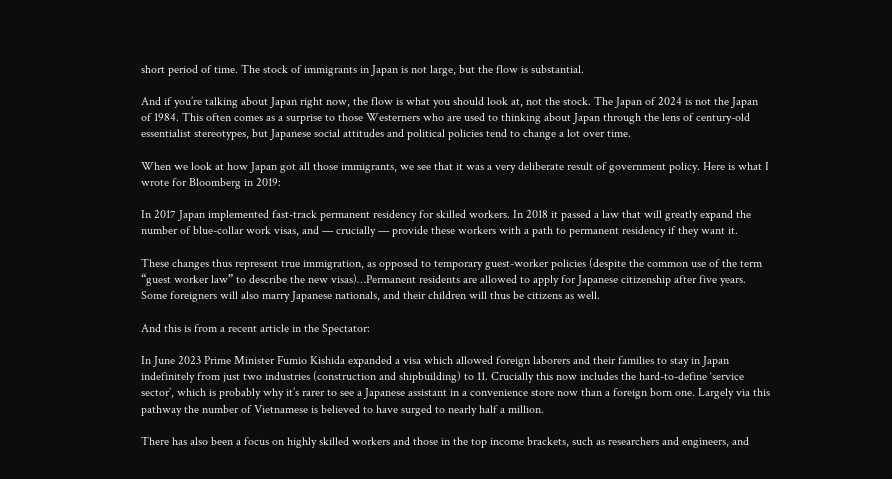short period of time. The stock of immigrants in Japan is not large, but the flow is substantial.

And if you’re talking about Japan right now, the flow is what you should look at, not the stock. The Japan of 2024 is not the Japan of 1984. This often comes as a surprise to those Westerners who are used to thinking about Japan through the lens of century-old essentialist stereotypes, but Japanese social attitudes and political policies tend to change a lot over time.

When we look at how Japan got all those immigrants, we see that it was a very deliberate result of government policy. Here is what I wrote for Bloomberg in 2019:

In 2017 Japan implemented fast-track permanent residency for skilled workers. In 2018 it passed a law that will greatly expand the number of blue-collar work visas, and — crucially — provide these workers with a path to permanent residency if they want it.

These changes thus represent true immigration, as opposed to temporary guest-worker policies (despite the common use of the term “guest worker law” to describe the new visas)…Permanent residents are allowed to apply for Japanese citizenship after five years. Some foreigners will also marry Japanese nationals, and their children will thus be citizens as well.

And this is from a recent article in the Spectator:

In June 2023 Prime Minister Fumio Kishida expanded a visa which allowed foreign laborers and their families to stay in Japan indefinitely from just two industries (construction and shipbuilding) to 11. Crucially this now includes the hard-to-define ‘service sector’, which is probably why it’s rarer to see a Japanese assistant in a convenience store now than a foreign born one. Largely via this pathway the number of Vietnamese is believed to have surged to nearly half a million.

There has also been a focus on highly skilled workers and those in the top income brackets, such as researchers and engineers, and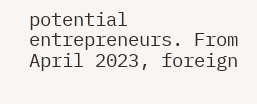potential entrepreneurs. From April 2023, foreign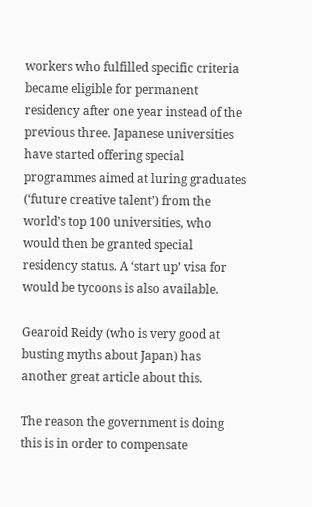workers who fulfilled specific criteria became eligible for permanent residency after one year instead of the previous three. Japanese universities have started offering special programmes aimed at luring graduates (‘future creative talent’) from the world’s top 100 universities, who would then be granted special residency status. A ‘start up’ visa for would be tycoons is also available.

Gearoid Reidy (who is very good at busting myths about Japan) has another great article about this.

The reason the government is doing this is in order to compensate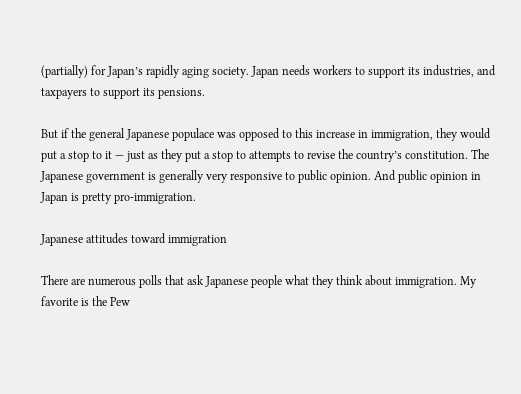(partially) for Japan’s rapidly aging society. Japan needs workers to support its industries, and taxpayers to support its pensions.

But if the general Japanese populace was opposed to this increase in immigration, they would put a stop to it — just as they put a stop to attempts to revise the country’s constitution. The Japanese government is generally very responsive to public opinion. And public opinion in Japan is pretty pro-immigration.

Japanese attitudes toward immigration

There are numerous polls that ask Japanese people what they think about immigration. My favorite is the Pew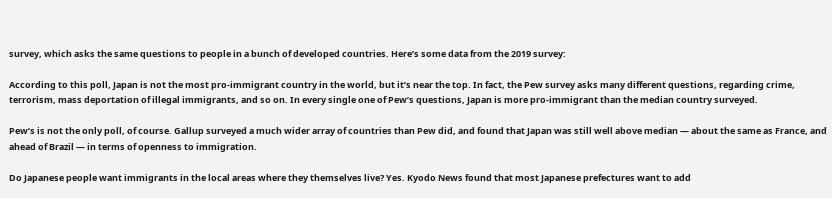survey, which asks the same questions to people in a bunch of developed countries. Here’s some data from the 2019 survey:

According to this poll, Japan is not the most pro-immigrant country in the world, but it’s near the top. In fact, the Pew survey asks many different questions, regarding crime, terrorism, mass deportation of illegal immigrants, and so on. In every single one of Pew’s questions, Japan is more pro-immigrant than the median country surveyed.

Pew’s is not the only poll, of course. Gallup surveyed a much wider array of countries than Pew did, and found that Japan was still well above median — about the same as France, and ahead of Brazil — in terms of openness to immigration.

Do Japanese people want immigrants in the local areas where they themselves live? Yes. Kyodo News found that most Japanese prefectures want to add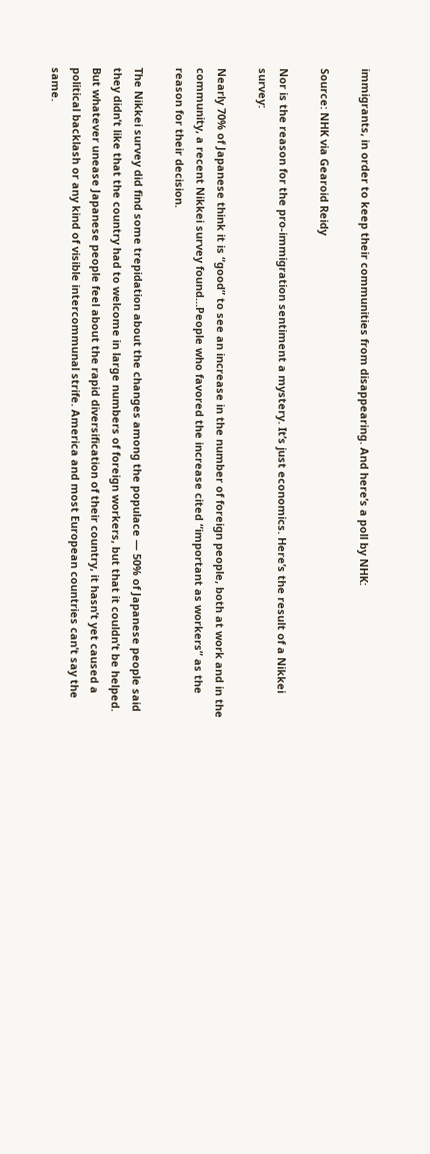immigrants, in order to keep their communities from disappearing. And here’s a poll by NHK:

Source: NHK via Gearoid Reidy

Nor is the reason for the pro-immigration sentiment a mystery. It’s just economics. Here’s the result of a Nikkei survey:

Nearly 70% of Japanese think it is “good” to see an increase in the number of foreign people, both at work and in the community, a recent Nikkei survey found…People who favored the increase cited “important as workers” as the reason for their decision.

The Nikkei survey did find some trepidation about the changes among the populace — 50% of Japanese people said they didn’t like that the country had to welcome in large numbers of foreign workers, but that it couldn’t be helped. But whatever unease Japanese people feel about the rapid diversification of their country, it hasn’t yet caused a political backlash or any kind of visible intercommunal strife. America and most European countries can’t say the same.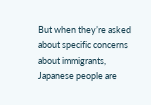But when they’re asked about specific concerns about immigrants, Japanese people are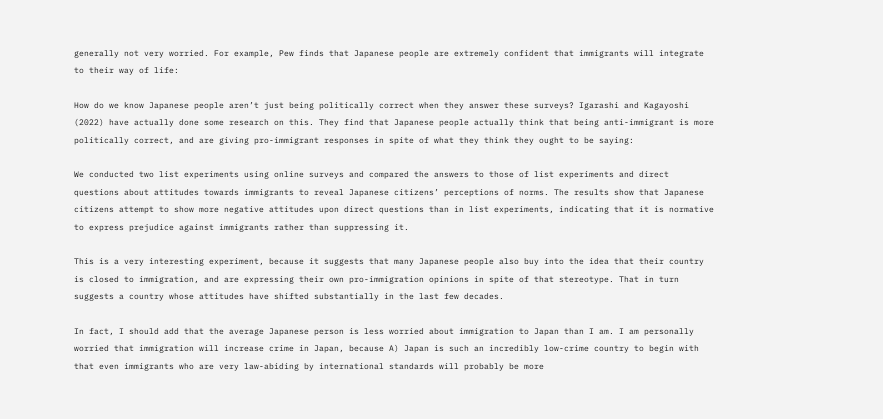generally not very worried. For example, Pew finds that Japanese people are extremely confident that immigrants will integrate to their way of life:

How do we know Japanese people aren’t just being politically correct when they answer these surveys? Igarashi and Kagayoshi (2022) have actually done some research on this. They find that Japanese people actually think that being anti-immigrant is more politically correct, and are giving pro-immigrant responses in spite of what they think they ought to be saying:

We conducted two list experiments using online surveys and compared the answers to those of list experiments and direct questions about attitudes towards immigrants to reveal Japanese citizens’ perceptions of norms. The results show that Japanese citizens attempt to show more negative attitudes upon direct questions than in list experiments, indicating that it is normative to express prejudice against immigrants rather than suppressing it.

This is a very interesting experiment, because it suggests that many Japanese people also buy into the idea that their country is closed to immigration, and are expressing their own pro-immigration opinions in spite of that stereotype. That in turn suggests a country whose attitudes have shifted substantially in the last few decades.

In fact, I should add that the average Japanese person is less worried about immigration to Japan than I am. I am personally worried that immigration will increase crime in Japan, because A) Japan is such an incredibly low-crime country to begin with that even immigrants who are very law-abiding by international standards will probably be more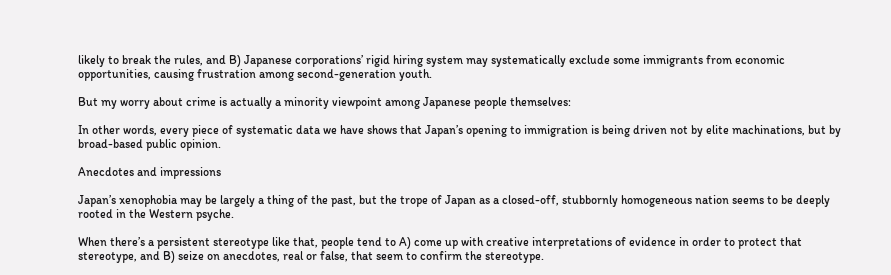likely to break the rules, and B) Japanese corporations’ rigid hiring system may systematically exclude some immigrants from economic opportunities, causing frustration among second-generation youth.

But my worry about crime is actually a minority viewpoint among Japanese people themselves:

In other words, every piece of systematic data we have shows that Japan’s opening to immigration is being driven not by elite machinations, but by broad-based public opinion.

Anecdotes and impressions

Japan’s xenophobia may be largely a thing of the past, but the trope of Japan as a closed-off, stubbornly homogeneous nation seems to be deeply rooted in the Western psyche.

When there’s a persistent stereotype like that, people tend to A) come up with creative interpretations of evidence in order to protect that stereotype, and B) seize on anecdotes, real or false, that seem to confirm the stereotype.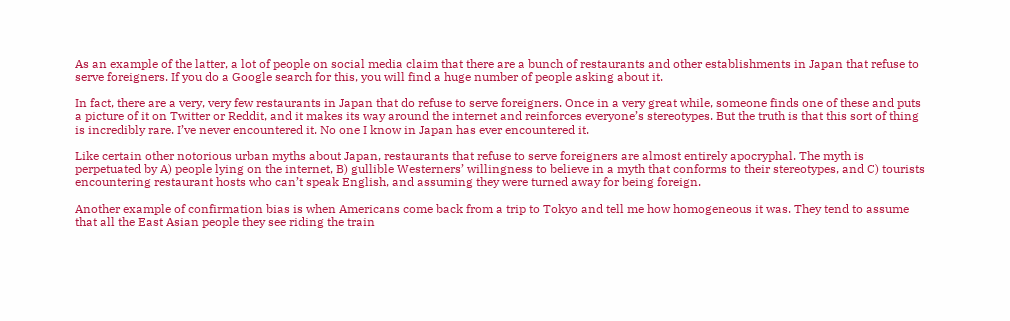As an example of the latter, a lot of people on social media claim that there are a bunch of restaurants and other establishments in Japan that refuse to serve foreigners. If you do a Google search for this, you will find a huge number of people asking about it.

In fact, there are a very, very few restaurants in Japan that do refuse to serve foreigners. Once in a very great while, someone finds one of these and puts a picture of it on Twitter or Reddit, and it makes its way around the internet and reinforces everyone’s stereotypes. But the truth is that this sort of thing is incredibly rare. I’ve never encountered it. No one I know in Japan has ever encountered it.

Like certain other notorious urban myths about Japan, restaurants that refuse to serve foreigners are almost entirely apocryphal. The myth is perpetuated by A) people lying on the internet, B) gullible Westerners’ willingness to believe in a myth that conforms to their stereotypes, and C) tourists encountering restaurant hosts who can’t speak English, and assuming they were turned away for being foreign.

Another example of confirmation bias is when Americans come back from a trip to Tokyo and tell me how homogeneous it was. They tend to assume that all the East Asian people they see riding the train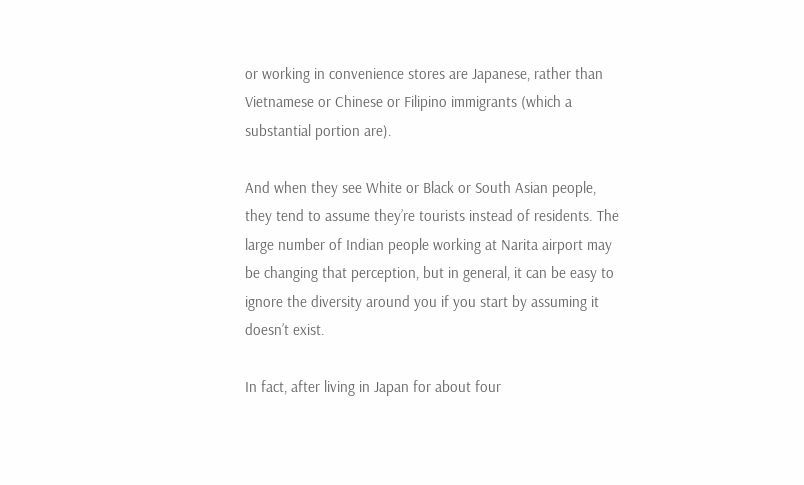or working in convenience stores are Japanese, rather than Vietnamese or Chinese or Filipino immigrants (which a substantial portion are).

And when they see White or Black or South Asian people, they tend to assume they’re tourists instead of residents. The large number of Indian people working at Narita airport may be changing that perception, but in general, it can be easy to ignore the diversity around you if you start by assuming it doesn’t exist.

In fact, after living in Japan for about four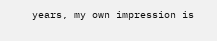years, my own impression is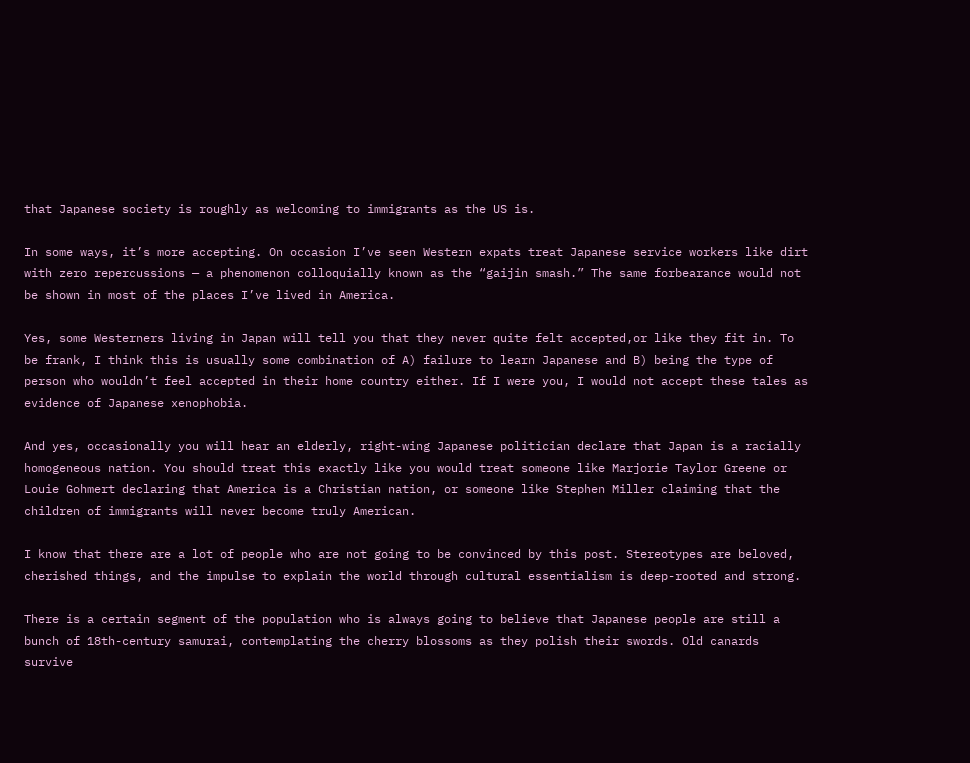that Japanese society is roughly as welcoming to immigrants as the US is.

In some ways, it’s more accepting. On occasion I’ve seen Western expats treat Japanese service workers like dirt with zero repercussions — a phenomenon colloquially known as the “gaijin smash.” The same forbearance would not be shown in most of the places I’ve lived in America.

Yes, some Westerners living in Japan will tell you that they never quite felt accepted,or like they fit in. To be frank, I think this is usually some combination of A) failure to learn Japanese and B) being the type of person who wouldn’t feel accepted in their home country either. If I were you, I would not accept these tales as evidence of Japanese xenophobia.

And yes, occasionally you will hear an elderly, right-wing Japanese politician declare that Japan is a racially homogeneous nation. You should treat this exactly like you would treat someone like Marjorie Taylor Greene or Louie Gohmert declaring that America is a Christian nation, or someone like Stephen Miller claiming that the children of immigrants will never become truly American.

I know that there are a lot of people who are not going to be convinced by this post. Stereotypes are beloved, cherished things, and the impulse to explain the world through cultural essentialism is deep-rooted and strong.

There is a certain segment of the population who is always going to believe that Japanese people are still a bunch of 18th-century samurai, contemplating the cherry blossoms as they polish their swords. Old canards survive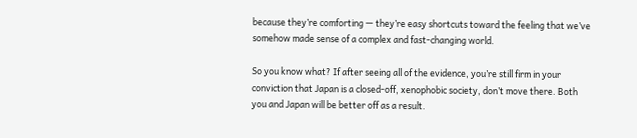because they’re comforting — they’re easy shortcuts toward the feeling that we’ve somehow made sense of a complex and fast-changing world.

So you know what? If after seeing all of the evidence, you’re still firm in your conviction that Japan is a closed-off, xenophobic society, don’t move there. Both you and Japan will be better off as a result.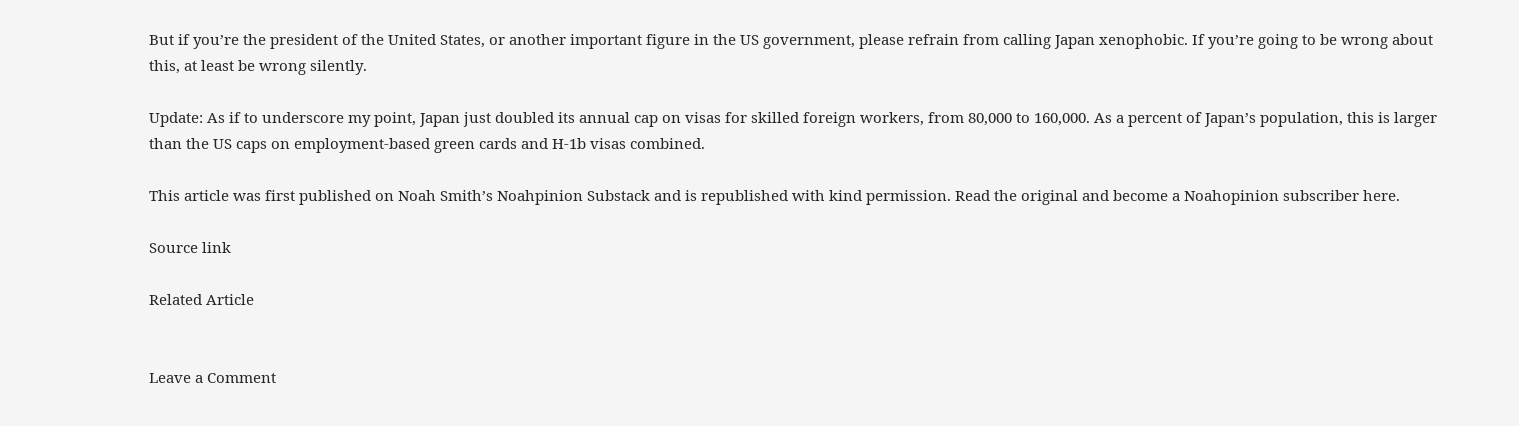But if you’re the president of the United States, or another important figure in the US government, please refrain from calling Japan xenophobic. If you’re going to be wrong about this, at least be wrong silently.

Update: As if to underscore my point, Japan just doubled its annual cap on visas for skilled foreign workers, from 80,000 to 160,000. As a percent of Japan’s population, this is larger than the US caps on employment-based green cards and H-1b visas combined.

This article was first published on Noah Smith’s Noahpinion Substack and is republished with kind permission. Read the original and become a Noahopinion subscriber here.

Source link

Related Article


Leave a Comment